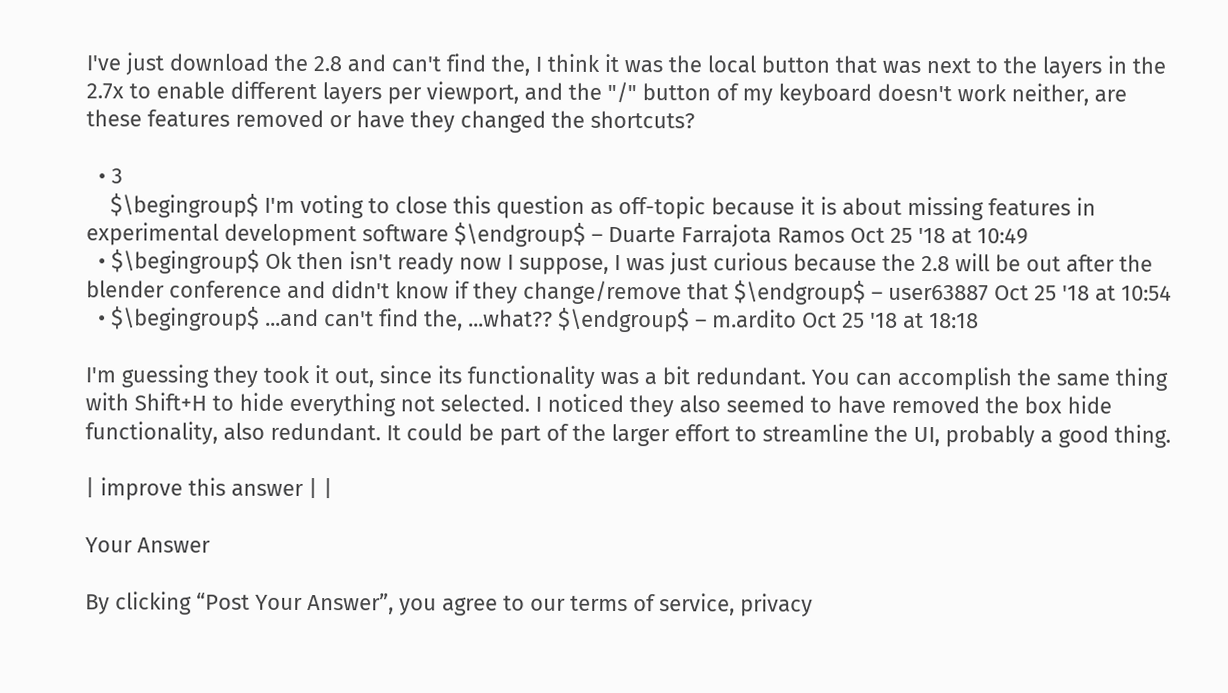I've just download the 2.8 and can't find the, I think it was the local button that was next to the layers in the 2.7x to enable different layers per viewport, and the "/" button of my keyboard doesn't work neither, are these features removed or have they changed the shortcuts?

  • 3
    $\begingroup$ I'm voting to close this question as off-topic because it is about missing features in experimental development software $\endgroup$ – Duarte Farrajota Ramos Oct 25 '18 at 10:49
  • $\begingroup$ Ok then isn't ready now I suppose, I was just curious because the 2.8 will be out after the blender conference and didn't know if they change/remove that $\endgroup$ – user63887 Oct 25 '18 at 10:54
  • $\begingroup$ ...and can't find the, ...what?? $\endgroup$ – m.ardito Oct 25 '18 at 18:18

I'm guessing they took it out, since its functionality was a bit redundant. You can accomplish the same thing with Shift+H to hide everything not selected. I noticed they also seemed to have removed the box hide functionality, also redundant. It could be part of the larger effort to streamline the UI, probably a good thing.

| improve this answer | |

Your Answer

By clicking “Post Your Answer”, you agree to our terms of service, privacy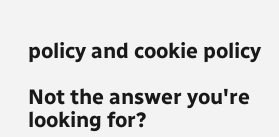policy and cookie policy

Not the answer you're looking for?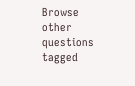Browse other questions tagged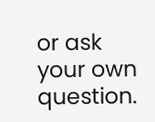or ask your own question.